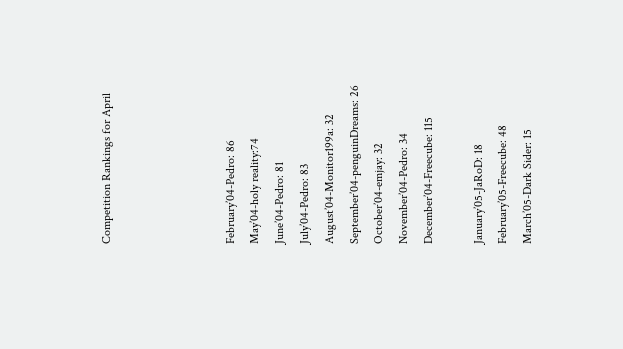Competition Rankings for April




February’04-Pedro: 86
May’04-holy reality:74
June’04-Pedro: 81
July’04-Pedro: 83
August’04-Monitor199a: 32
September’04-penguinDreams: 26
October’04-emjay: 32
November’04-Pedro: 34
December’04-Freecube: 115

January’05-JaRoD: 18
February’05-Freecube: 48
March’05-Dark Sider: 15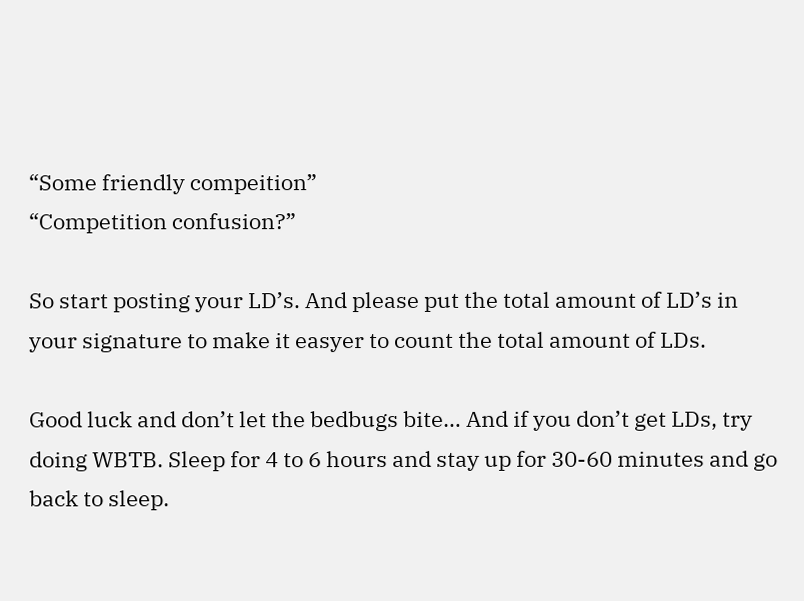“Some friendly compeition”
“Competition confusion?”

So start posting your LD’s. And please put the total amount of LD’s in your signature to make it easyer to count the total amount of LDs.

Good luck and don’t let the bedbugs bite… And if you don’t get LDs, try doing WBTB. Sleep for 4 to 6 hours and stay up for 30-60 minutes and go back to sleep.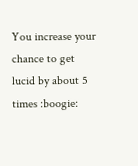You increase your chance to get lucid by about 5 times :boogie: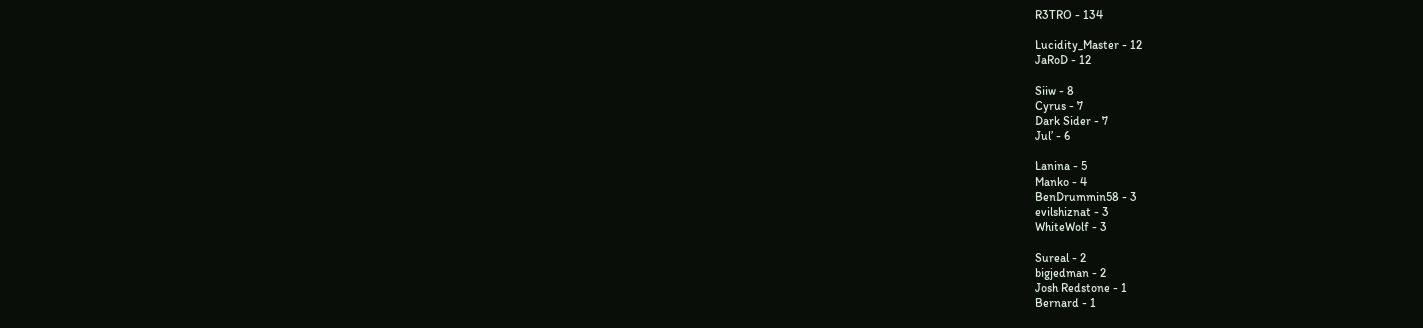R3TRO - 134

Lucidity_Master - 12
JaRoD - 12

Siiw - 8
Cyrus - 7
Dark Sider - 7
Jul’ - 6

Lanina - 5
Manko - 4
BenDrummin58 - 3
evilshiznat - 3
WhiteWolf - 3

Sureal - 2
bigjedman - 2
Josh Redstone - 1
Bernard - 1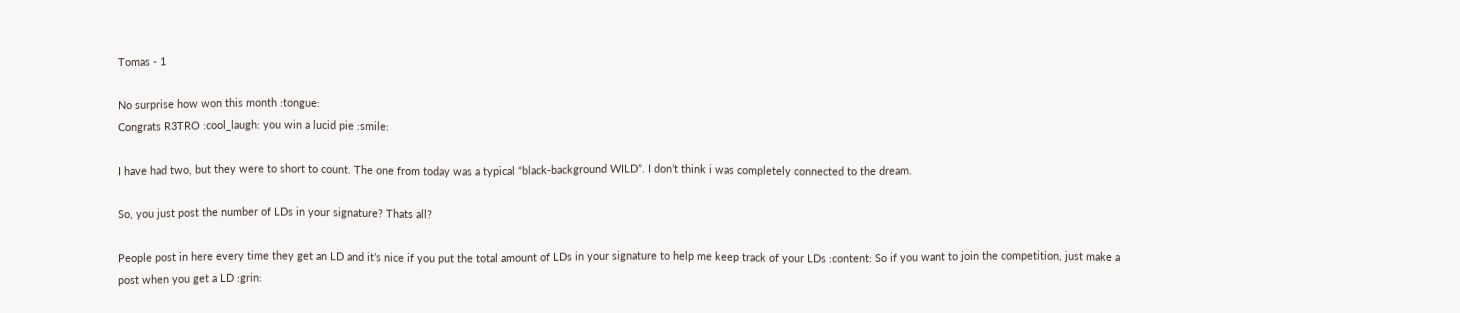Tomas - 1

No surprise how won this month :tongue:
Congrats R3TRO :cool_laugh: you win a lucid pie :smile:

I have had two, but they were to short to count. The one from today was a typical “black-background WILD”. I don’t think i was completely connected to the dream.

So, you just post the number of LDs in your signature? Thats all?

People post in here every time they get an LD and it’s nice if you put the total amount of LDs in your signature to help me keep track of your LDs :content: So if you want to join the competition, just make a post when you get a LD :grin: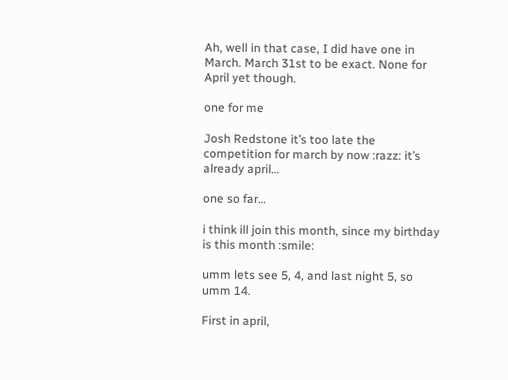Ah, well in that case, I did have one in March. March 31st to be exact. None for April yet though.

one for me

Josh Redstone it’s too late the competition for march by now :razz: it’s already april…

one so far…

i think ill join this month, since my birthday is this month :smile:

umm lets see 5, 4, and last night 5, so umm 14.

First in april,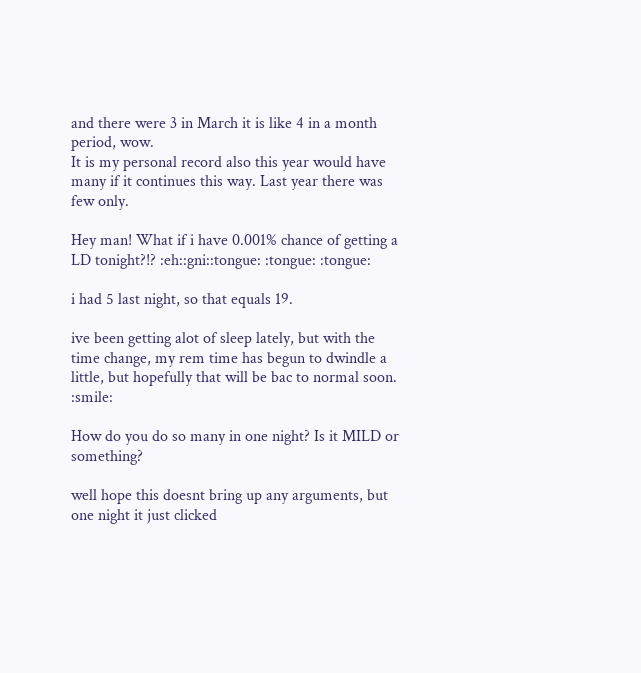and there were 3 in March it is like 4 in a month period, wow.
It is my personal record also this year would have many if it continues this way. Last year there was few only.

Hey man! What if i have 0.001% chance of getting a LD tonight?!? :eh::gni::tongue: :tongue: :tongue:

i had 5 last night, so that equals 19.

ive been getting alot of sleep lately, but with the time change, my rem time has begun to dwindle a little, but hopefully that will be bac to normal soon. :smile:

How do you do so many in one night? Is it MILD or something?

well hope this doesnt bring up any arguments, but one night it just clicked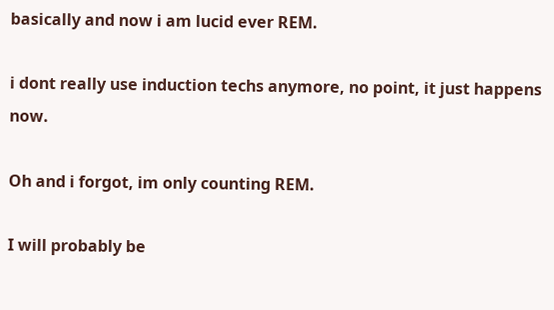basically and now i am lucid ever REM.

i dont really use induction techs anymore, no point, it just happens now.

Oh and i forgot, im only counting REM.

I will probably be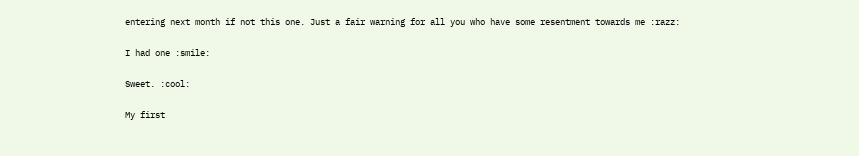entering next month if not this one. Just a fair warning for all you who have some resentment towards me :razz:

I had one :smile:

Sweet. :cool:

My first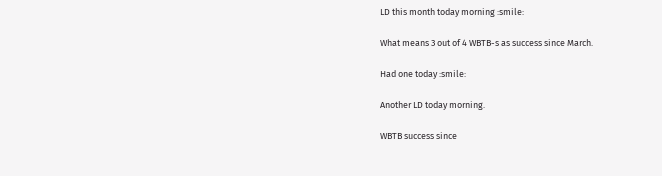LD this month today morning :smile:

What means 3 out of 4 WBTB-s as success since March.

Had one today :smile:

Another LD today morning.

WBTB success since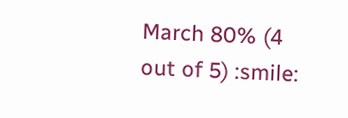March 80% (4 out of 5) :smile: